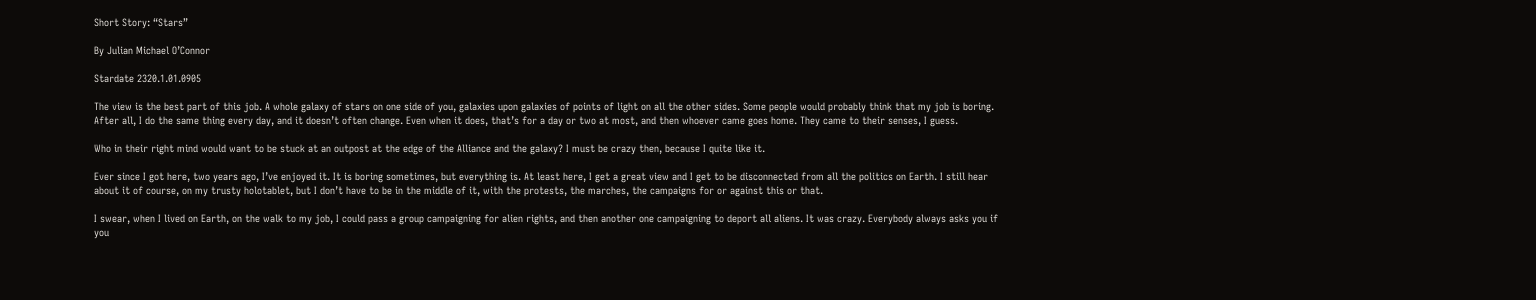Short Story: “Stars”

By Julian Michael O’Connor

Stardate 2320.1.01.0905

The view is the best part of this job. A whole galaxy of stars on one side of you, galaxies upon galaxies of points of light on all the other sides. Some people would probably think that my job is boring. After all, I do the same thing every day, and it doesn’t often change. Even when it does, that’s for a day or two at most, and then whoever came goes home. They came to their senses, I guess.

Who in their right mind would want to be stuck at an outpost at the edge of the Alliance and the galaxy? I must be crazy then, because I quite like it.

Ever since I got here, two years ago, I’ve enjoyed it. It is boring sometimes, but everything is. At least here, I get a great view and I get to be disconnected from all the politics on Earth. I still hear about it of course, on my trusty holotablet, but I don’t have to be in the middle of it, with the protests, the marches, the campaigns for or against this or that.

I swear, when I lived on Earth, on the walk to my job, I could pass a group campaigning for alien rights, and then another one campaigning to deport all aliens. It was crazy. Everybody always asks you if you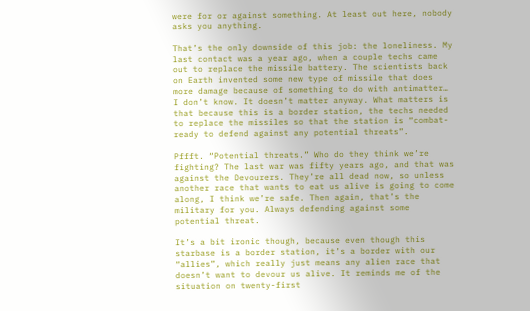were for or against something. At least out here, nobody asks you anything.

That’s the only downside of this job: the loneliness. My last contact was a year ago, when a couple techs came out to replace the missile battery. The scientists back on Earth invented some new type of missile that does more damage because of something to do with antimatter… I don’t know. It doesn’t matter anyway. What matters is that because this is a border station, the techs needed to replace the missiles so that the station is “combat-ready to defend against any potential threats”.

Pffft. “Potential threats.” Who do they think we’re fighting? The last war was fifty years ago, and that was against the Devourers. They’re all dead now, so unless another race that wants to eat us alive is going to come along, I think we’re safe. Then again, that’s the military for you. Always defending against some potential threat.

It’s a bit ironic though, because even though this starbase is a border station, it’s a border with our “allies”, which really just means any alien race that doesn’t want to devour us alive. It reminds me of the situation on twenty-first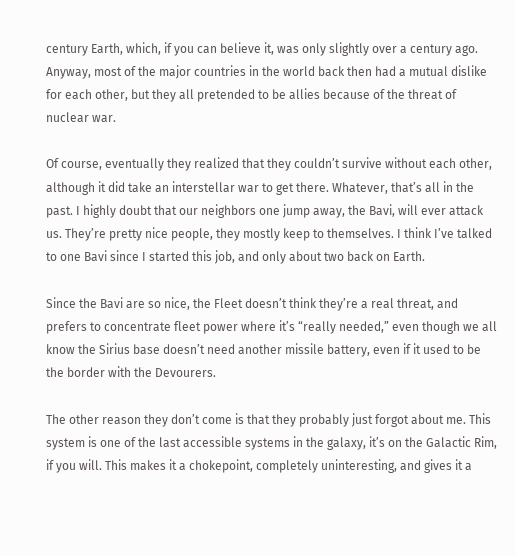century Earth, which, if you can believe it, was only slightly over a century ago. Anyway, most of the major countries in the world back then had a mutual dislike for each other, but they all pretended to be allies because of the threat of nuclear war.

Of course, eventually they realized that they couldn’t survive without each other, although it did take an interstellar war to get there. Whatever, that’s all in the past. I highly doubt that our neighbors one jump away, the Bavi, will ever attack us. They’re pretty nice people, they mostly keep to themselves. I think I’ve talked to one Bavi since I started this job, and only about two back on Earth.

Since the Bavi are so nice, the Fleet doesn’t think they’re a real threat, and prefers to concentrate fleet power where it’s “really needed,” even though we all know the Sirius base doesn’t need another missile battery, even if it used to be the border with the Devourers.

The other reason they don’t come is that they probably just forgot about me. This system is one of the last accessible systems in the galaxy, it’s on the Galactic Rim, if you will. This makes it a chokepoint, completely uninteresting, and gives it a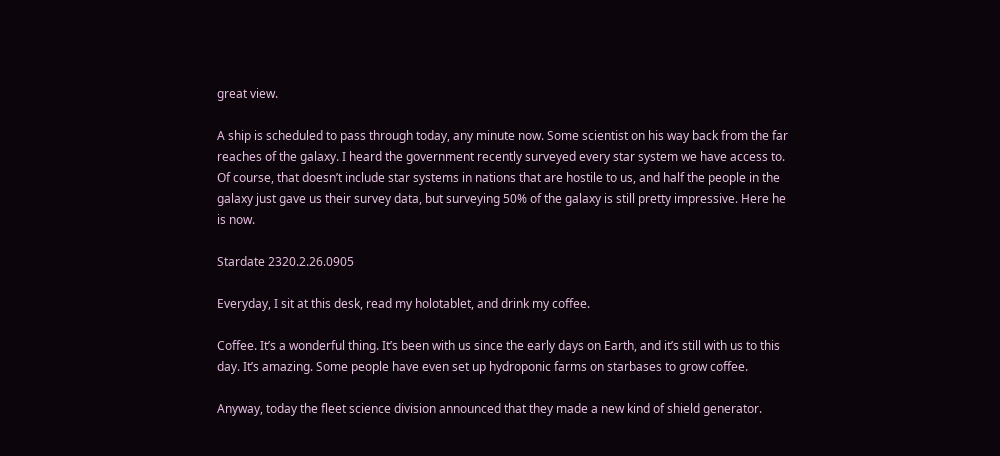great view.

A ship is scheduled to pass through today, any minute now. Some scientist on his way back from the far reaches of the galaxy. I heard the government recently surveyed every star system we have access to. Of course, that doesn’t include star systems in nations that are hostile to us, and half the people in the galaxy just gave us their survey data, but surveying 50% of the galaxy is still pretty impressive. Here he is now.

Stardate 2320.2.26.0905

Everyday, I sit at this desk, read my holotablet, and drink my coffee.

Coffee. It’s a wonderful thing. It’s been with us since the early days on Earth, and it’s still with us to this day. It’s amazing. Some people have even set up hydroponic farms on starbases to grow coffee.

Anyway, today the fleet science division announced that they made a new kind of shield generator.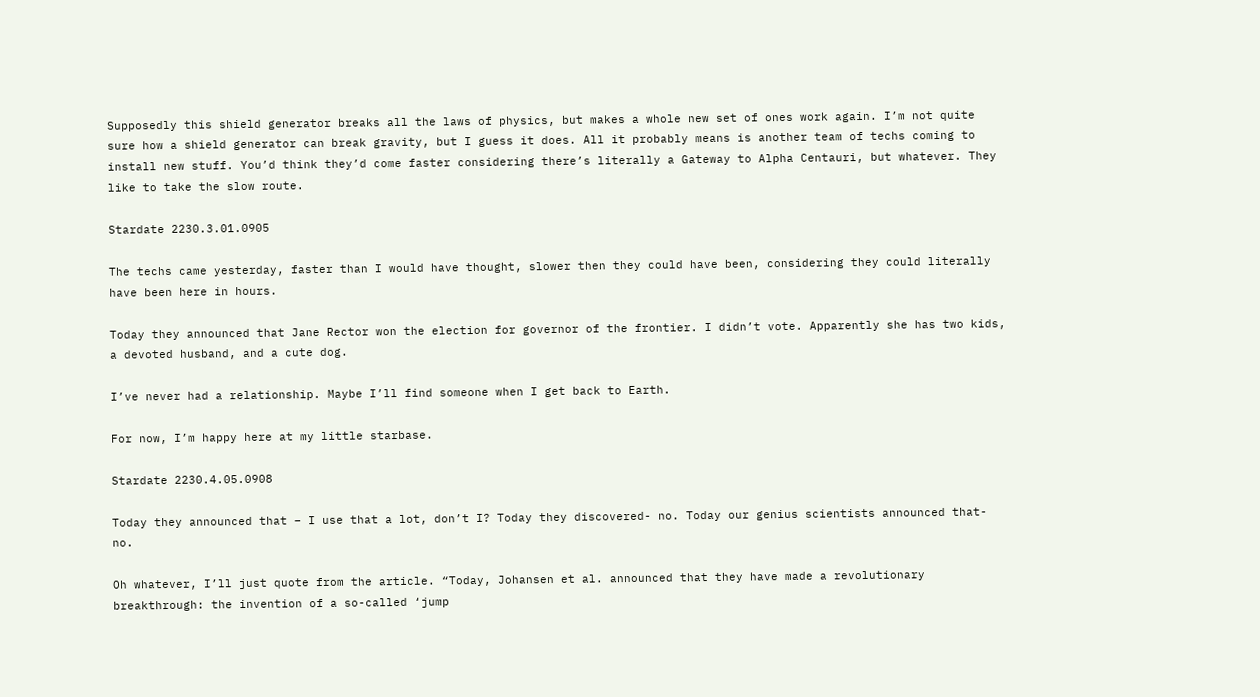Supposedly this shield generator breaks all the laws of physics, but makes a whole new set of ones work again. I’m not quite sure how a shield generator can break gravity, but I guess it does. All it probably means is another team of techs coming to install new stuff. You’d think they’d come faster considering there’s literally a Gateway to Alpha Centauri, but whatever. They like to take the slow route.

Stardate 2230.3.01.0905

The techs came yesterday, faster than I would have thought, slower then they could have been, considering they could literally have been here in hours.

Today they announced that Jane Rector won the election for governor of the frontier. I didn’t vote. Apparently she has two kids, a devoted husband, and a cute dog.

I’ve never had a relationship. Maybe I’ll find someone when I get back to Earth.

For now, I’m happy here at my little starbase.

Stardate 2230.4.05.0908

Today they announced that – I use that a lot, don’t I? Today they discovered- no. Today our genius scientists announced that- no.

Oh whatever, I’ll just quote from the article. “Today, Johansen et al. announced that they have made a revolutionary breakthrough: the invention of a so-called ‘jump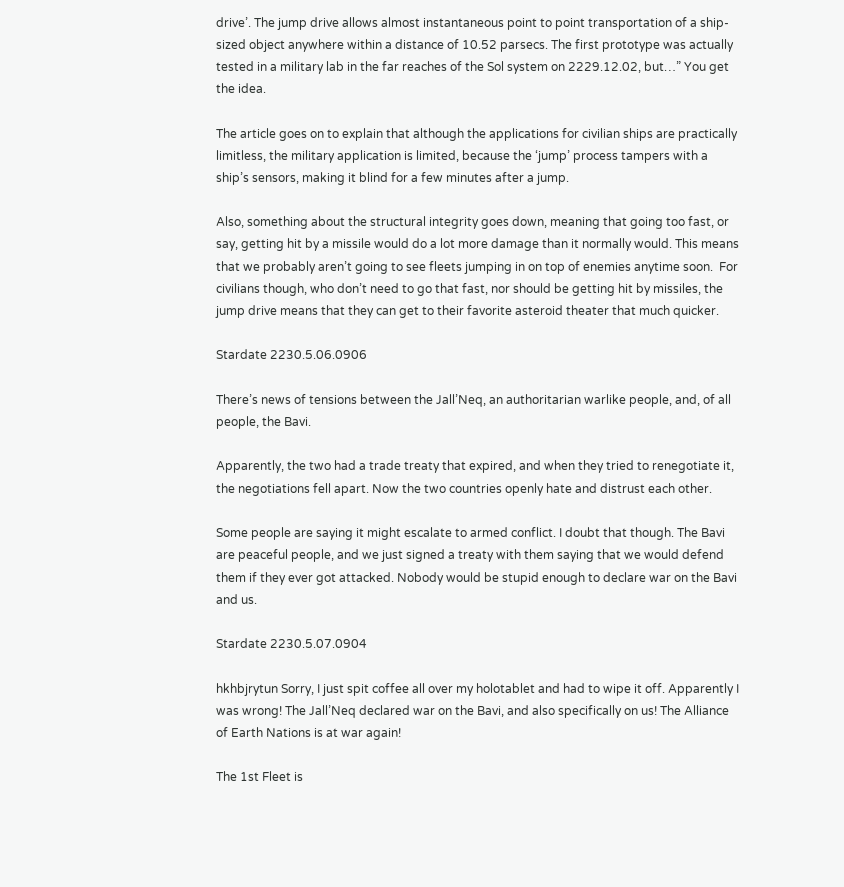drive’. The jump drive allows almost instantaneous point to point transportation of a ship-sized object anywhere within a distance of 10.52 parsecs. The first prototype was actually tested in a military lab in the far reaches of the Sol system on 2229.12.02, but…” You get the idea.

The article goes on to explain that although the applications for civilian ships are practically limitless, the military application is limited, because the ‘jump’ process tampers with a ship’s sensors, making it blind for a few minutes after a jump.

Also, something about the structural integrity goes down, meaning that going too fast, or say, getting hit by a missile would do a lot more damage than it normally would. This means that we probably aren’t going to see fleets jumping in on top of enemies anytime soon.  For civilians though, who don’t need to go that fast, nor should be getting hit by missiles, the jump drive means that they can get to their favorite asteroid theater that much quicker.

Stardate 2230.5.06.0906

There’s news of tensions between the Jall’Neq, an authoritarian warlike people, and, of all people, the Bavi.

Apparently, the two had a trade treaty that expired, and when they tried to renegotiate it, the negotiations fell apart. Now the two countries openly hate and distrust each other.

Some people are saying it might escalate to armed conflict. I doubt that though. The Bavi are peaceful people, and we just signed a treaty with them saying that we would defend them if they ever got attacked. Nobody would be stupid enough to declare war on the Bavi and us.

Stardate 2230.5.07.0904

hkhbjrytun Sorry, I just spit coffee all over my holotablet and had to wipe it off. Apparently I was wrong! The Jall’Neq declared war on the Bavi, and also specifically on us! The Alliance of Earth Nations is at war again!

The 1st Fleet is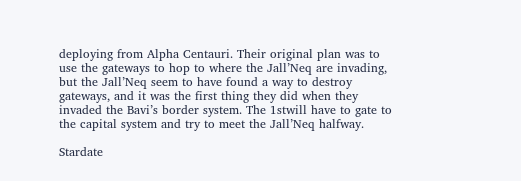deploying from Alpha Centauri. Their original plan was to use the gateways to hop to where the Jall’Neq are invading, but the Jall’Neq seem to have found a way to destroy gateways, and it was the first thing they did when they invaded the Bavi’s border system. The 1stwill have to gate to the capital system and try to meet the Jall’Neq halfway.

Stardate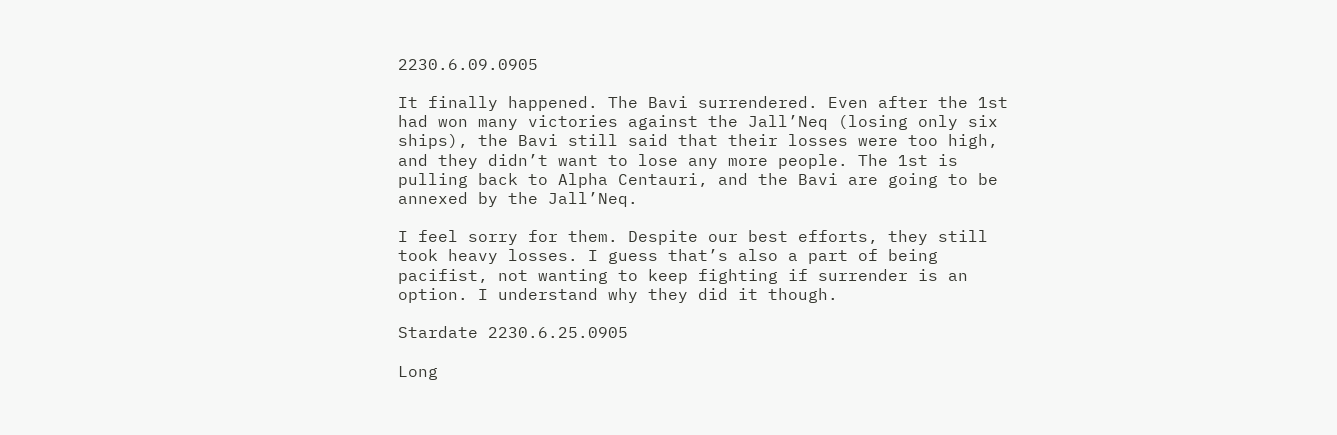2230.6.09.0905

It finally happened. The Bavi surrendered. Even after the 1st had won many victories against the Jall’Neq (losing only six ships), the Bavi still said that their losses were too high, and they didn’t want to lose any more people. The 1st is pulling back to Alpha Centauri, and the Bavi are going to be annexed by the Jall’Neq.

I feel sorry for them. Despite our best efforts, they still took heavy losses. I guess that’s also a part of being pacifist, not wanting to keep fighting if surrender is an option. I understand why they did it though.

Stardate 2230.6.25.0905

Long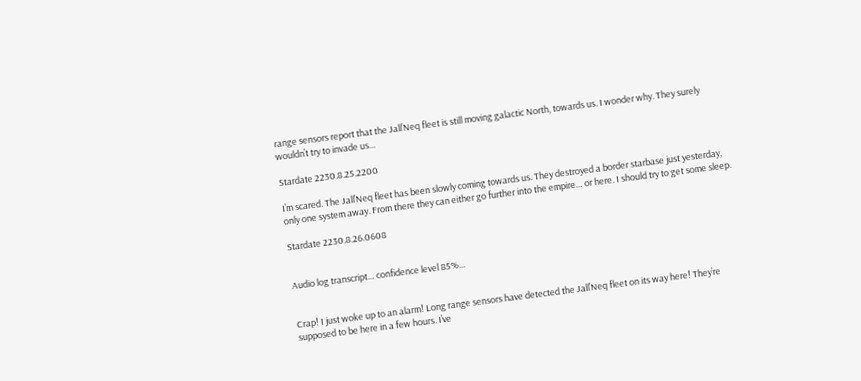range sensors report that the Jall’Neq fleet is still moving galactic North, towards us. I wonder why. They surely wouldn’t try to invade us…

Stardate 2230.8.25.2200

I’m scared. The Jall’Neq fleet has been slowly coming towards us. They destroyed a border starbase just yesterday, only one system away. From there they can either go further into the empire… or here. I should try to get some sleep.

Stardate 2230.8.26.0608


Audio log transcript… confidence level 85%…


Crap! I just woke up to an alarm! Long range sensors have detected the Jall’Neq fleet on its way here! They’re supposed to be here in a few hours. I’ve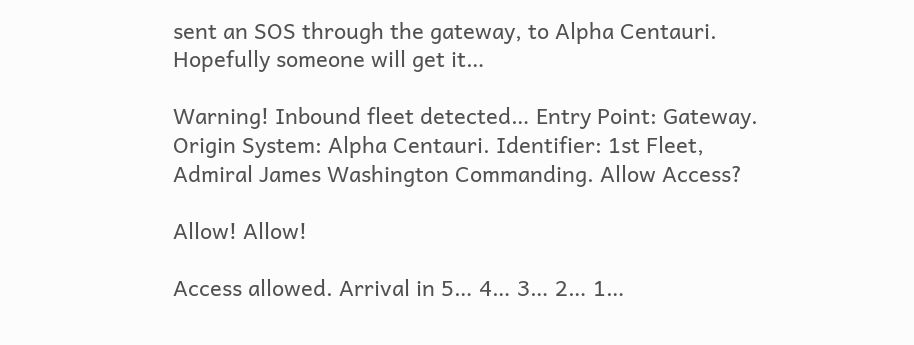sent an SOS through the gateway, to Alpha Centauri. Hopefully someone will get it…

Warning! Inbound fleet detected… Entry Point: Gateway. Origin System: Alpha Centauri. Identifier: 1st Fleet, Admiral James Washington Commanding. Allow Access?

Allow! Allow!

Access allowed. Arrival in 5… 4… 3… 2… 1…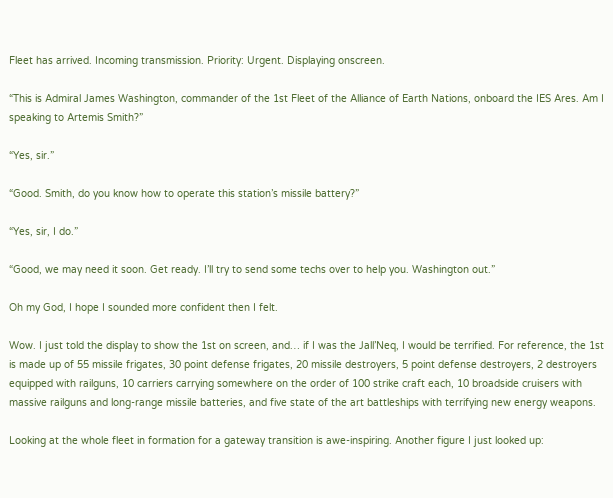Fleet has arrived. Incoming transmission. Priority: Urgent. Displaying onscreen.

“This is Admiral James Washington, commander of the 1st Fleet of the Alliance of Earth Nations, onboard the IES Ares. Am I speaking to Artemis Smith?”

“Yes, sir.”

“Good. Smith, do you know how to operate this station’s missile battery?”

“Yes, sir, I do.”

“Good, we may need it soon. Get ready. I’ll try to send some techs over to help you. Washington out.”

Oh my God, I hope I sounded more confident then I felt.

Wow. I just told the display to show the 1st on screen, and… if I was the Jall’Neq, I would be terrified. For reference, the 1st is made up of 55 missile frigates, 30 point defense frigates, 20 missile destroyers, 5 point defense destroyers, 2 destroyers equipped with railguns, 10 carriers carrying somewhere on the order of 100 strike craft each, 10 broadside cruisers with massive railguns and long-range missile batteries, and five state of the art battleships with terrifying new energy weapons.

Looking at the whole fleet in formation for a gateway transition is awe-inspiring. Another figure I just looked up: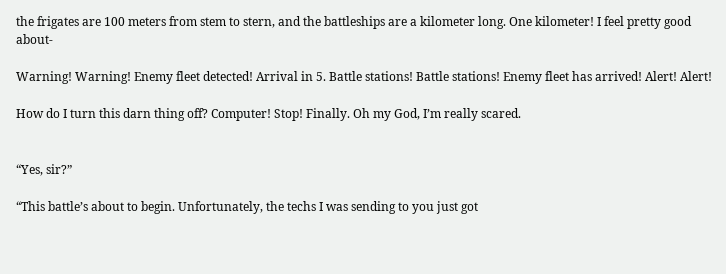the frigates are 100 meters from stem to stern, and the battleships are a kilometer long. One kilometer! I feel pretty good about-

Warning! Warning! Enemy fleet detected! Arrival in 5. Battle stations! Battle stations! Enemy fleet has arrived! Alert! Alert!

How do I turn this darn thing off? Computer! Stop! Finally. Oh my God, I’m really scared.


“Yes, sir?”

“This battle’s about to begin. Unfortunately, the techs I was sending to you just got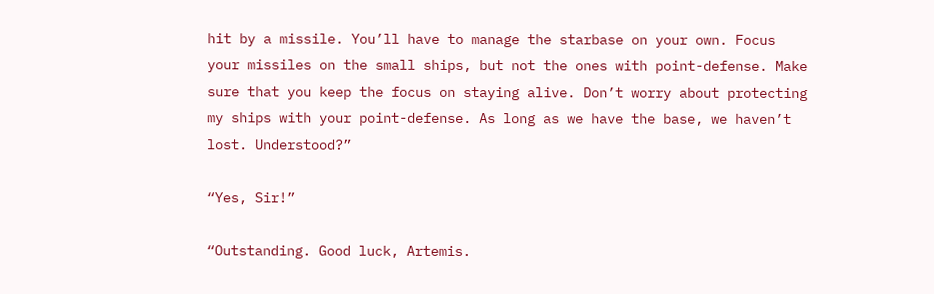hit by a missile. You’ll have to manage the starbase on your own. Focus your missiles on the small ships, but not the ones with point-defense. Make sure that you keep the focus on staying alive. Don’t worry about protecting my ships with your point-defense. As long as we have the base, we haven’t lost. Understood?”

“Yes, Sir!”

“Outstanding. Good luck, Artemis.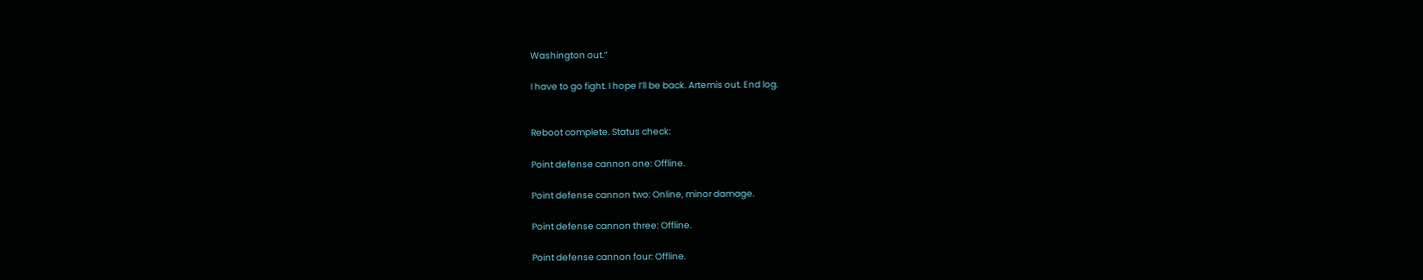Washington out.”

I have to go fight. I hope I’ll be back. Artemis out. End log.


Reboot complete. Status check:

Point defense cannon one: Offline.

Point defense cannon two: Online, minor damage.

Point defense cannon three: Offline.

Point defense cannon four: Offline.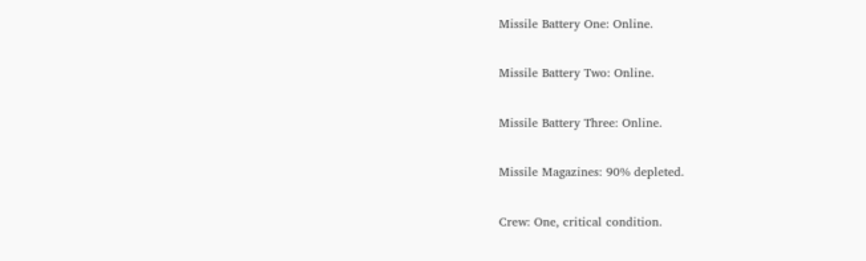Missile Battery One: Online.

Missile Battery Two: Online.

Missile Battery Three: Online.

Missile Magazines: 90% depleted.

Crew: One, critical condition.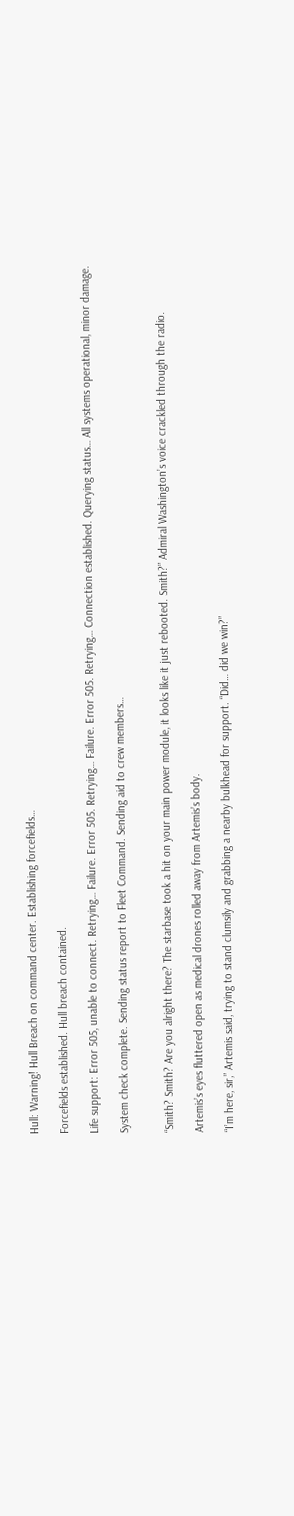Hull: Warning! Hull Breach on command center. Establishing forcefields…

Forcefields established. Hull breach contained.

Life support: Error 505, unable to connect. Retrying… Failure. Error 505. Retrying… Failure. Error 505. Retrying… Connection established. Querying status… All systems operational, minor damage.

System check complete. Sending status report to Fleet Command. Sending aid to crew members…


“Smith? Smith? Are you alright there? The starbase took a hit on your main power module, it looks like it just rebooted. Smith?” Admiral Washington’s voice crackled through the radio.

Artemis’s eyes fluttered open as medical drones rolled away from Artemis’s body.

“I’m here, sir,” Artemis said, trying to stand clumsily and grabbing a nearby bulkhead for support. “Did… did we win?”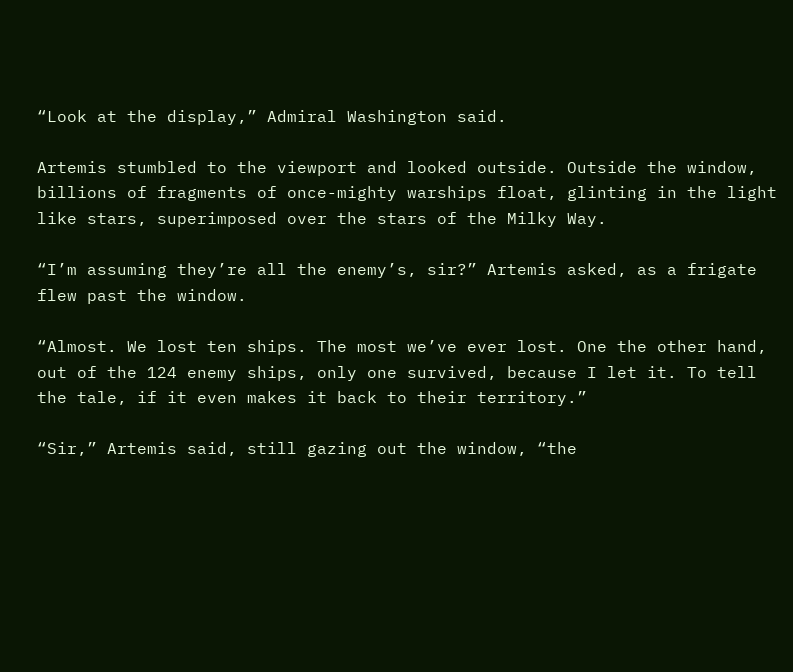“Look at the display,” Admiral Washington said.

Artemis stumbled to the viewport and looked outside. Outside the window, billions of fragments of once-mighty warships float, glinting in the light like stars, superimposed over the stars of the Milky Way.

“I’m assuming they’re all the enemy’s, sir?” Artemis asked, as a frigate flew past the window.

“Almost. We lost ten ships. The most we’ve ever lost. One the other hand, out of the 124 enemy ships, only one survived, because I let it. To tell the tale, if it even makes it back to their territory.”

“Sir,” Artemis said, still gazing out the window, “the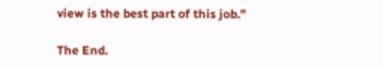view is the best part of this job.”

The End.